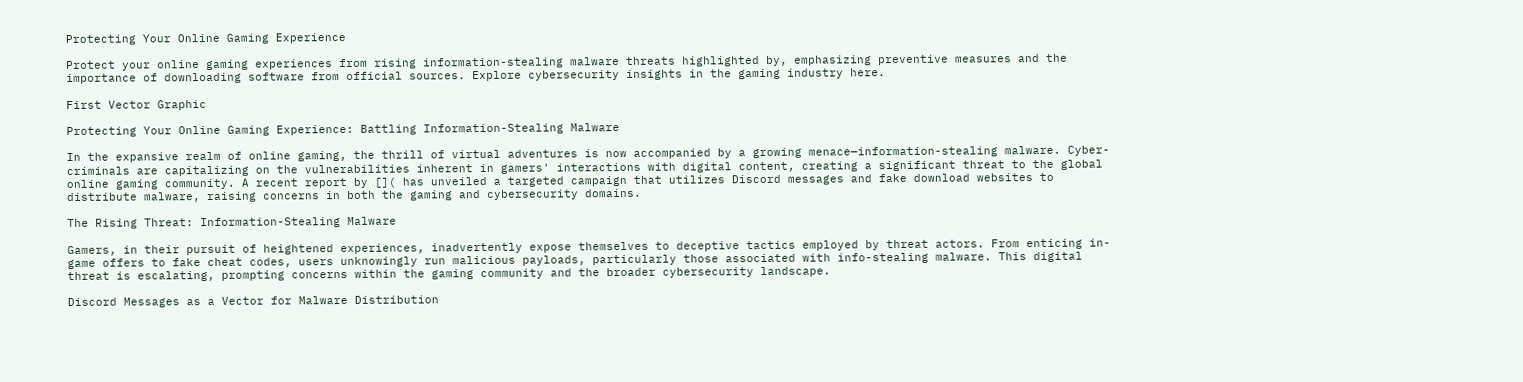Protecting Your Online Gaming Experience

Protect your online gaming experiences from rising information-stealing malware threats highlighted by, emphasizing preventive measures and the importance of downloading software from official sources. Explore cybersecurity insights in the gaming industry here.

First Vector Graphic

Protecting Your Online Gaming Experience: Battling Information-Stealing Malware

In the expansive realm of online gaming, the thrill of virtual adventures is now accompanied by a growing menace—information-stealing malware. Cyber-criminals are capitalizing on the vulnerabilities inherent in gamers' interactions with digital content, creating a significant threat to the global online gaming community. A recent report by []( has unveiled a targeted campaign that utilizes Discord messages and fake download websites to distribute malware, raising concerns in both the gaming and cybersecurity domains.

The Rising Threat: Information-Stealing Malware

Gamers, in their pursuit of heightened experiences, inadvertently expose themselves to deceptive tactics employed by threat actors. From enticing in-game offers to fake cheat codes, users unknowingly run malicious payloads, particularly those associated with info-stealing malware. This digital threat is escalating, prompting concerns within the gaming community and the broader cybersecurity landscape.

Discord Messages as a Vector for Malware Distribution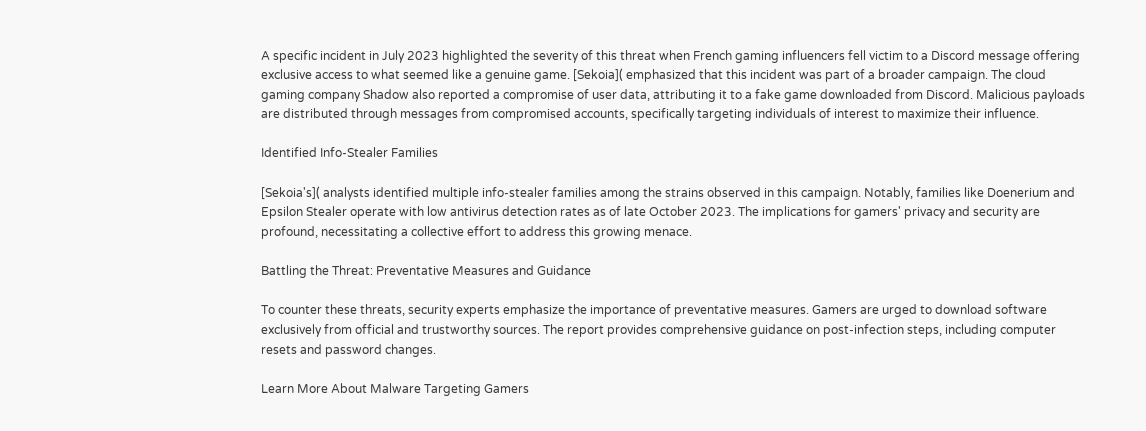A specific incident in July 2023 highlighted the severity of this threat when French gaming influencers fell victim to a Discord message offering exclusive access to what seemed like a genuine game. [Sekoia]( emphasized that this incident was part of a broader campaign. The cloud gaming company Shadow also reported a compromise of user data, attributing it to a fake game downloaded from Discord. Malicious payloads are distributed through messages from compromised accounts, specifically targeting individuals of interest to maximize their influence.

Identified Info-Stealer Families

[Sekoia's]( analysts identified multiple info-stealer families among the strains observed in this campaign. Notably, families like Doenerium and Epsilon Stealer operate with low antivirus detection rates as of late October 2023. The implications for gamers' privacy and security are profound, necessitating a collective effort to address this growing menace.

Battling the Threat: Preventative Measures and Guidance

To counter these threats, security experts emphasize the importance of preventative measures. Gamers are urged to download software exclusively from official and trustworthy sources. The report provides comprehensive guidance on post-infection steps, including computer resets and password changes.

Learn More About Malware Targeting Gamers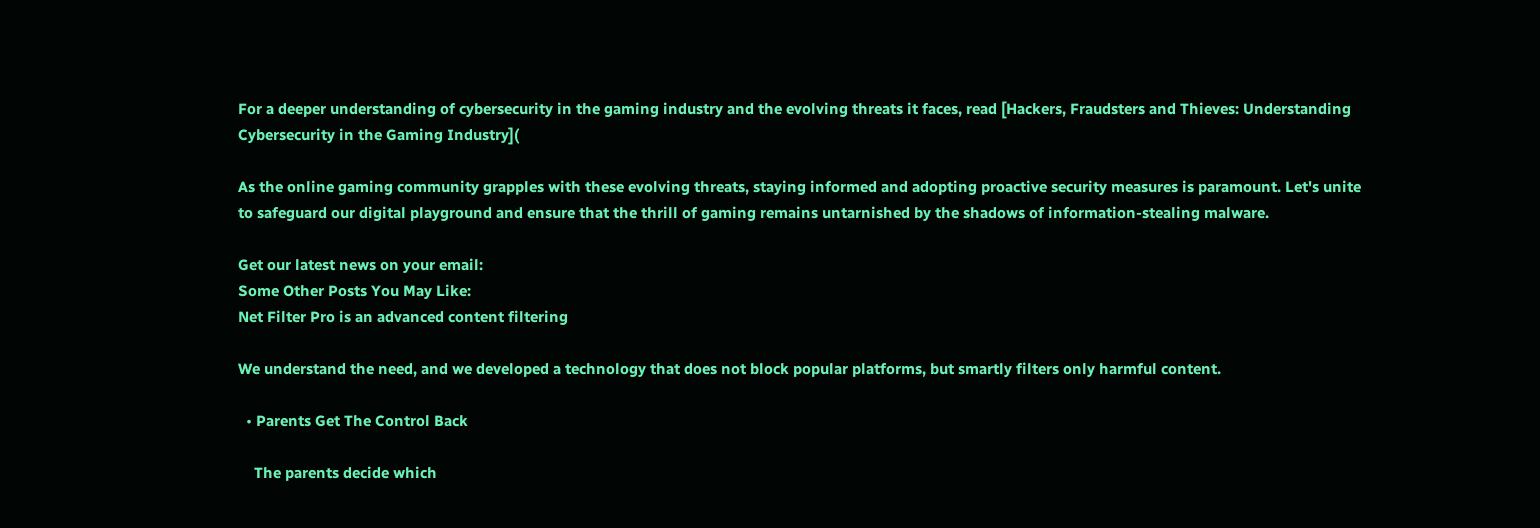For a deeper understanding of cybersecurity in the gaming industry and the evolving threats it faces, read [Hackers, Fraudsters and Thieves: Understanding Cybersecurity in the Gaming Industry](

As the online gaming community grapples with these evolving threats, staying informed and adopting proactive security measures is paramount. Let's unite to safeguard our digital playground and ensure that the thrill of gaming remains untarnished by the shadows of information-stealing malware.

Get our latest news on your email:
Some Other Posts You May Like:
Net Filter Pro is an advanced content filtering

We understand the need, and we developed a technology that does not block popular platforms, but smartly filters only harmful content.

  • Parents Get The Control Back

    The parents decide which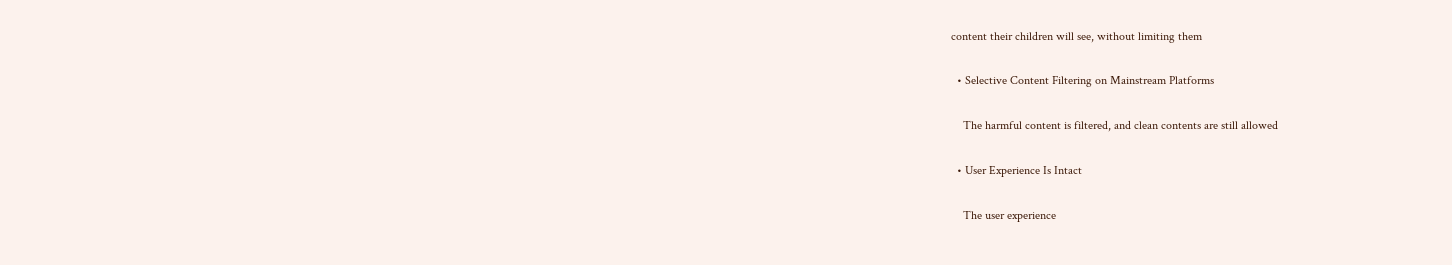content their children will see, without limiting them

  • Selective Content Filtering on Mainstream Platforms

    The harmful content is filtered, and clean contents are still allowed

  • User Experience Is Intact

    The user experience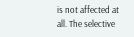is not affected at all. The selective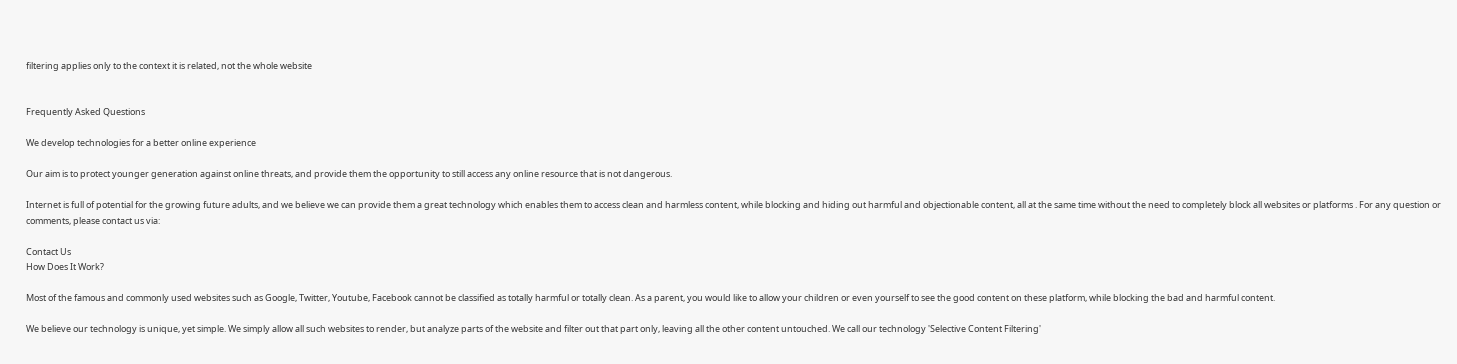filtering applies only to the context it is related, not the whole website


Frequently Asked Questions

We develop technologies for a better online experience

Our aim is to protect younger generation against online threats, and provide them the opportunity to still access any online resource that is not dangerous.

Internet is full of potential for the growing future adults, and we believe we can provide them a great technology which enables them to access clean and harmless content, while blocking and hiding out harmful and objectionable content, all at the same time without the need to completely block all websites or platforms . For any question or comments, please contact us via:

Contact Us
How Does It Work?

Most of the famous and commonly used websites such as Google, Twitter, Youtube, Facebook cannot be classified as totally harmful or totally clean. As a parent, you would like to allow your children or even yourself to see the good content on these platform, while blocking the bad and harmful content.

We believe our technology is unique, yet simple. We simply allow all such websites to render, but analyze parts of the website and filter out that part only, leaving all the other content untouched. We call our technology 'Selective Content Filtering'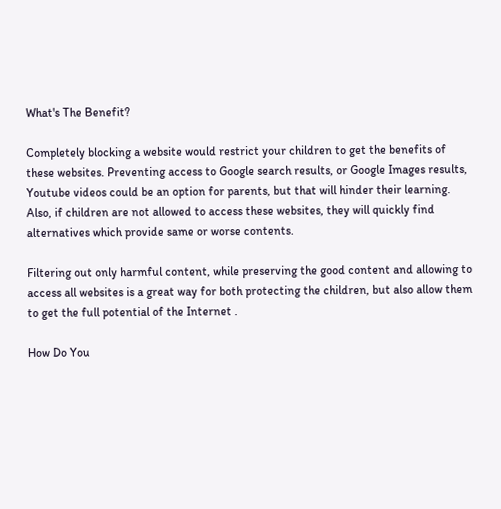What's The Benefit?

Completely blocking a website would restrict your children to get the benefits of these websites. Preventing access to Google search results, or Google Images results, Youtube videos could be an option for parents, but that will hinder their learning. Also, if children are not allowed to access these websites, they will quickly find alternatives which provide same or worse contents.

Filtering out only harmful content, while preserving the good content and allowing to access all websites is a great way for both protecting the children, but also allow them to get the full potential of the Internet .

How Do You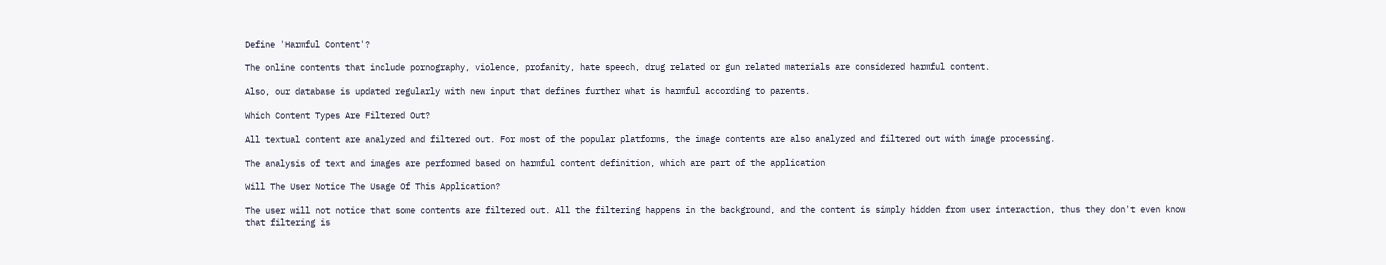Define 'Harmful Content'?

The online contents that include pornography, violence, profanity, hate speech, drug related or gun related materials are considered harmful content.

Also, our database is updated regularly with new input that defines further what is harmful according to parents.

Which Content Types Are Filtered Out?

All textual content are analyzed and filtered out. For most of the popular platforms, the image contents are also analyzed and filtered out with image processing.

The analysis of text and images are performed based on harmful content definition, which are part of the application

Will The User Notice The Usage Of This Application?

The user will not notice that some contents are filtered out. All the filtering happens in the background, and the content is simply hidden from user interaction, thus they don't even know that filtering is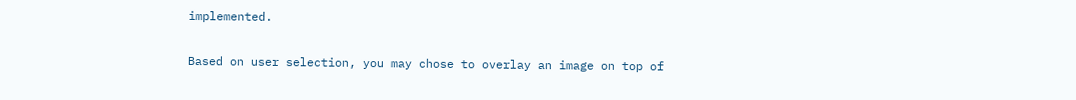implemented.

Based on user selection, you may chose to overlay an image on top of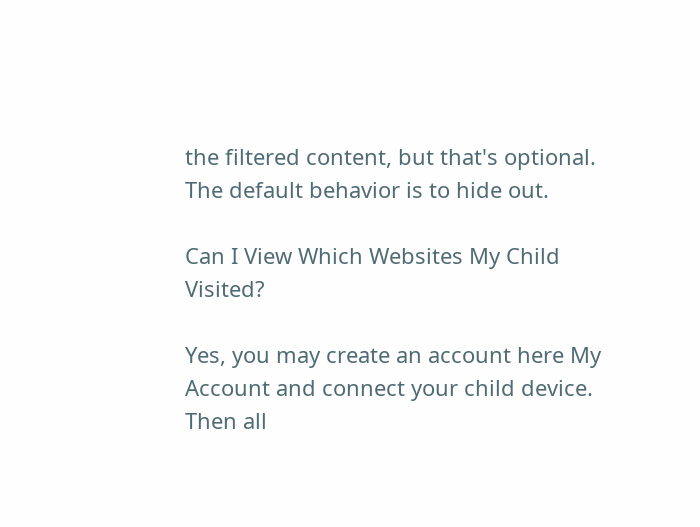the filtered content, but that's optional. The default behavior is to hide out.

Can I View Which Websites My Child Visited?

Yes, you may create an account here My Account and connect your child device. Then all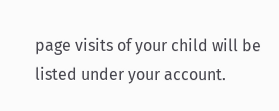page visits of your child will be listed under your account.